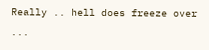Really .. hell does freeze over ...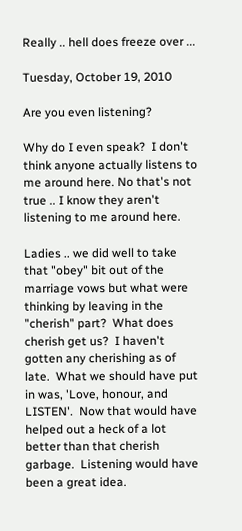Really .. hell does freeze over ...

Tuesday, October 19, 2010

Are you even listening?

Why do I even speak?  I don't think anyone actually listens to me around here. No that's not true .. I know they aren't listening to me around here.

Ladies .. we did well to take that "obey" bit out of the marriage vows but what were thinking by leaving in the "cherish" part?  What does cherish get us?  I haven't gotten any cherishing as of late.  What we should have put in was, 'Love, honour, and LISTEN'.  Now that would have helped out a heck of a lot better than that cherish garbage.  Listening would have been a great idea.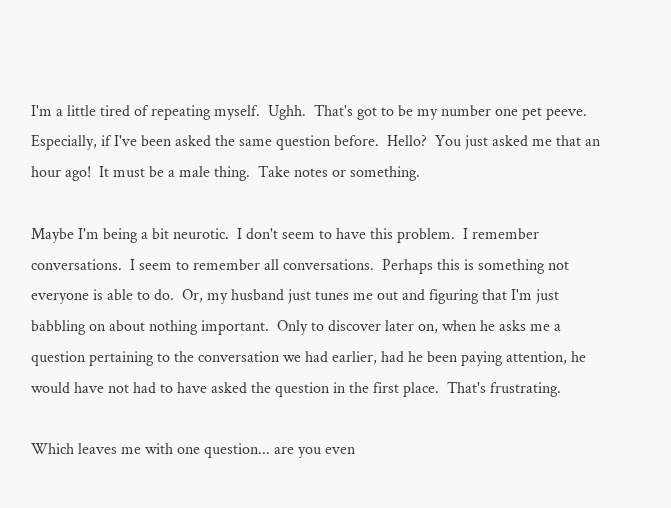I'm a little tired of repeating myself.  Ughh.  That's got to be my number one pet peeve.  Especially, if I've been asked the same question before.  Hello?  You just asked me that an hour ago!  It must be a male thing.  Take notes or something.

Maybe I'm being a bit neurotic.  I don't seem to have this problem.  I remember conversations.  I seem to remember all conversations.  Perhaps this is something not everyone is able to do.  Or, my husband just tunes me out and figuring that I'm just babbling on about nothing important.  Only to discover later on, when he asks me a question pertaining to the conversation we had earlier, had he been paying attention, he would have not had to have asked the question in the first place.  That's frustrating.

Which leaves me with one question... are you even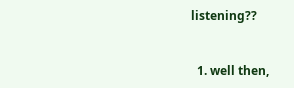listening??


  1. well then,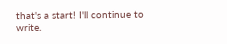that's a start! I'll continue to write.